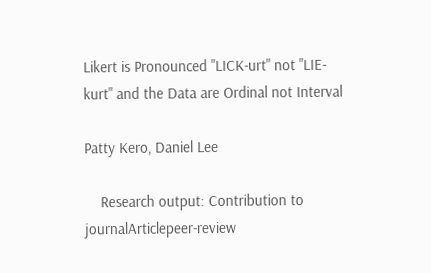Likert is Pronounced "LICK-urt" not "LIE-kurt" and the Data are Ordinal not Interval

Patty Kero, Daniel Lee

    Research output: Contribution to journalArticlepeer-review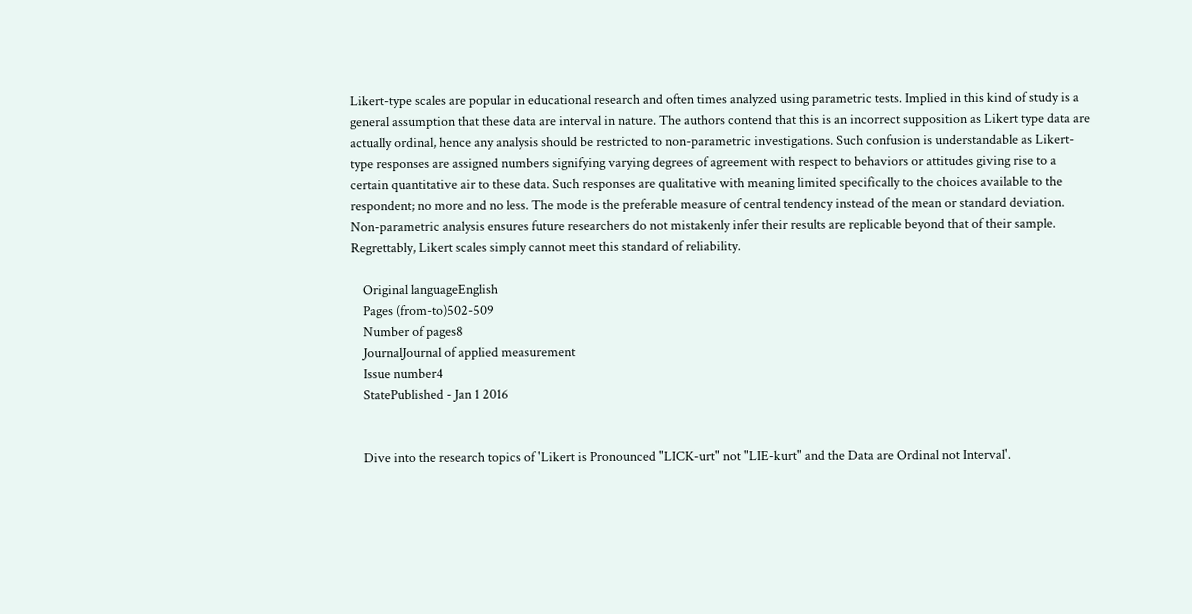Likert-type scales are popular in educational research and often times analyzed using parametric tests. Implied in this kind of study is a general assumption that these data are interval in nature. The authors contend that this is an incorrect supposition as Likert type data are actually ordinal, hence any analysis should be restricted to non-parametric investigations. Such confusion is understandable as Likert-type responses are assigned numbers signifying varying degrees of agreement with respect to behaviors or attitudes giving rise to a certain quantitative air to these data. Such responses are qualitative with meaning limited specifically to the choices available to the respondent; no more and no less. The mode is the preferable measure of central tendency instead of the mean or standard deviation. Non-parametric analysis ensures future researchers do not mistakenly infer their results are replicable beyond that of their sample. Regrettably, Likert scales simply cannot meet this standard of reliability.

    Original languageEnglish
    Pages (from-to)502-509
    Number of pages8
    JournalJournal of applied measurement
    Issue number4
    StatePublished - Jan 1 2016


    Dive into the research topics of 'Likert is Pronounced "LICK-urt" not "LIE-kurt" and the Data are Ordinal not Interval'.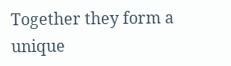Together they form a unique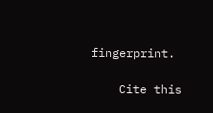fingerprint.

    Cite this